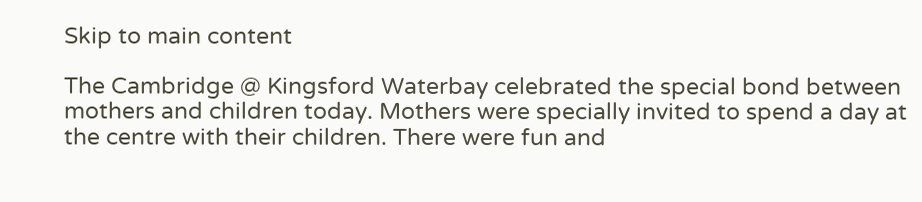Skip to main content

The Cambridge @ Kingsford Waterbay celebrated the special bond between mothers and children today. Mothers were specially invited to spend a day at the centre with their children. There were fun and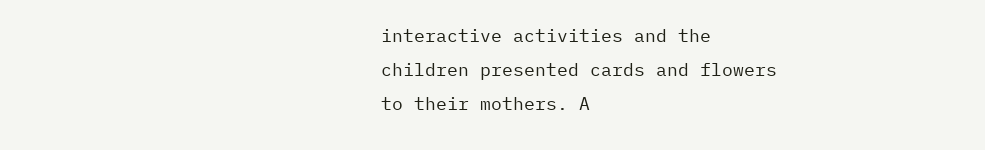interactive activities and the children presented cards and flowers to their mothers. A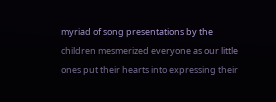myriad of song presentations by the children mesmerized everyone as our little ones put their hearts into expressing their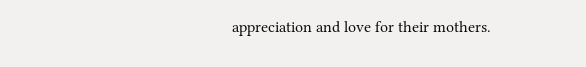appreciation and love for their mothers.